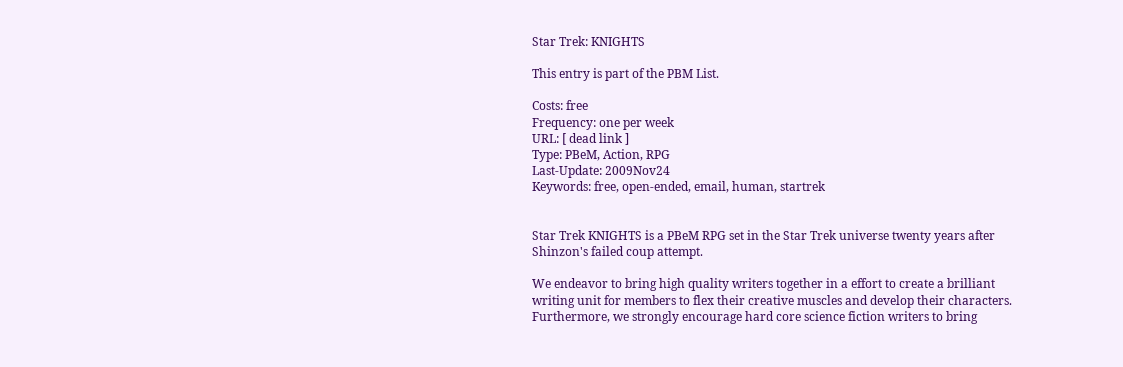Star Trek: KNIGHTS

This entry is part of the PBM List.

Costs: free
Frequency: one per week
URL: [ dead link ]
Type: PBeM, Action, RPG
Last-Update: 2009Nov24
Keywords: free, open-ended, email, human, startrek


Star Trek KNIGHTS is a PBeM RPG set in the Star Trek universe twenty years after Shinzon's failed coup attempt.

We endeavor to bring high quality writers together in a effort to create a brilliant writing unit for members to flex their creative muscles and develop their characters. Furthermore, we strongly encourage hard core science fiction writers to bring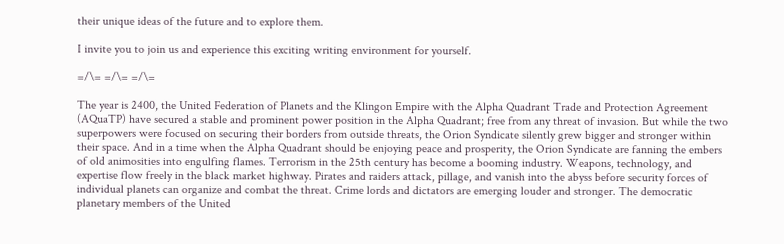their unique ideas of the future and to explore them.

I invite you to join us and experience this exciting writing environment for yourself.

=/\= =/\= =/\=

The year is 2400, the United Federation of Planets and the Klingon Empire with the Alpha Quadrant Trade and Protection Agreement (AQuaTP) have secured a stable and prominent power position in the Alpha Quadrant; free from any threat of invasion. But while the two superpowers were focused on securing their borders from outside threats, the Orion Syndicate silently grew bigger and stronger within their space. And in a time when the Alpha Quadrant should be enjoying peace and prosperity, the Orion Syndicate are fanning the embers of old animosities into engulfing flames. Terrorism in the 25th century has become a booming industry. Weapons, technology, and expertise flow freely in the black market highway. Pirates and raiders attack, pillage, and vanish into the abyss before security forces of individual planets can organize and combat the threat. Crime lords and dictators are emerging louder and stronger. The democratic planetary members of the United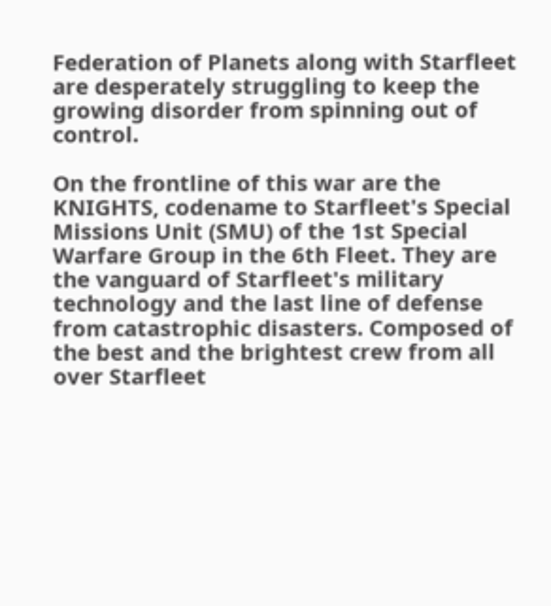Federation of Planets along with Starfleet are desperately struggling to keep the growing disorder from spinning out of control.

On the frontline of this war are the KNIGHTS, codename to Starfleet's Special Missions Unit (SMU) of the 1st Special Warfare Group in the 6th Fleet. They are the vanguard of Starfleet's military technology and the last line of defense from catastrophic disasters. Composed of the best and the brightest crew from all over Starfleet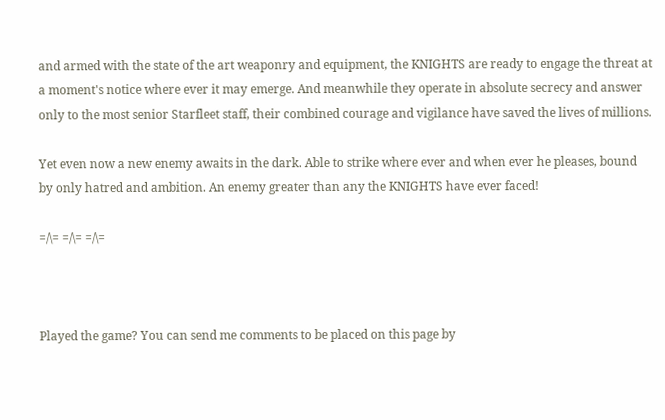and armed with the state of the art weaponry and equipment, the KNIGHTS are ready to engage the threat at a moment's notice where ever it may emerge. And meanwhile they operate in absolute secrecy and answer only to the most senior Starfleet staff, their combined courage and vigilance have saved the lives of millions.

Yet even now a new enemy awaits in the dark. Able to strike where ever and when ever he pleases, bound by only hatred and ambition. An enemy greater than any the KNIGHTS have ever faced!

=/\= =/\= =/\=



Played the game? You can send me comments to be placed on this page by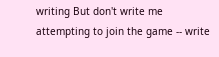writing But don't write me attempting to join the game -- write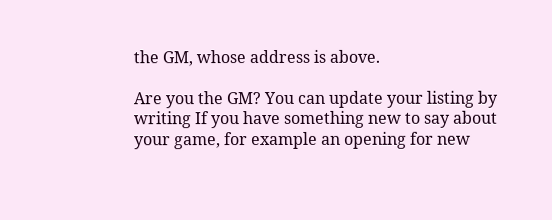the GM, whose address is above.

Are you the GM? You can update your listing by writing If you have something new to say about your game, for example an opening for new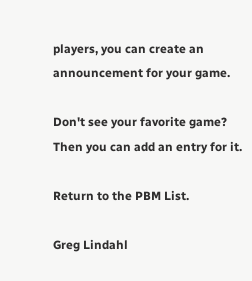players, you can create an announcement for your game.

Don't see your favorite game? Then you can add an entry for it.

Return to the PBM List.

Greg Lindahl